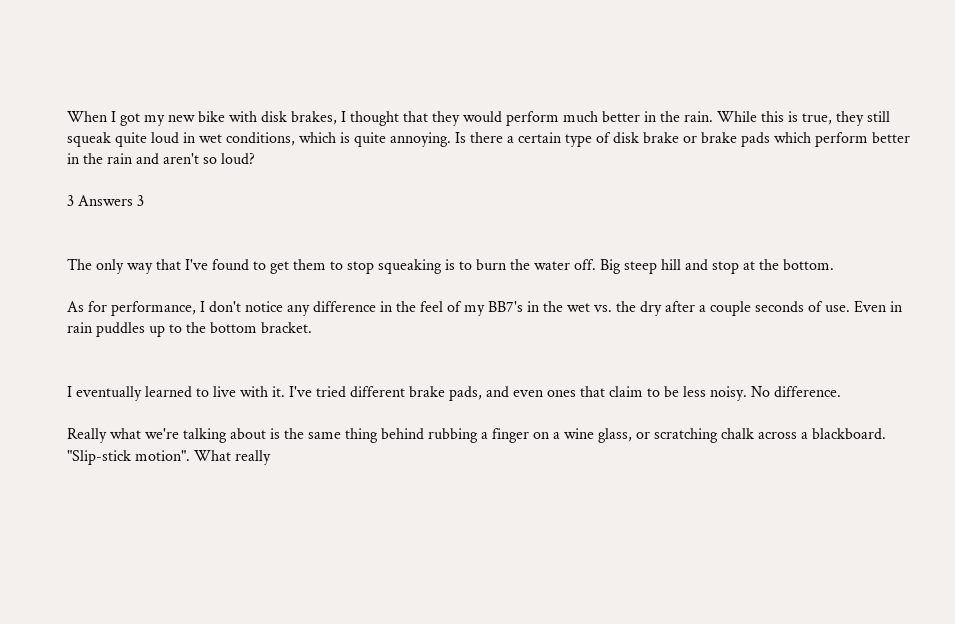When I got my new bike with disk brakes, I thought that they would perform much better in the rain. While this is true, they still squeak quite loud in wet conditions, which is quite annoying. Is there a certain type of disk brake or brake pads which perform better in the rain and aren't so loud?

3 Answers 3


The only way that I've found to get them to stop squeaking is to burn the water off. Big steep hill and stop at the bottom.

As for performance, I don't notice any difference in the feel of my BB7's in the wet vs. the dry after a couple seconds of use. Even in rain puddles up to the bottom bracket.


I eventually learned to live with it. I've tried different brake pads, and even ones that claim to be less noisy. No difference.

Really what we're talking about is the same thing behind rubbing a finger on a wine glass, or scratching chalk across a blackboard. "Slip-stick motion". What really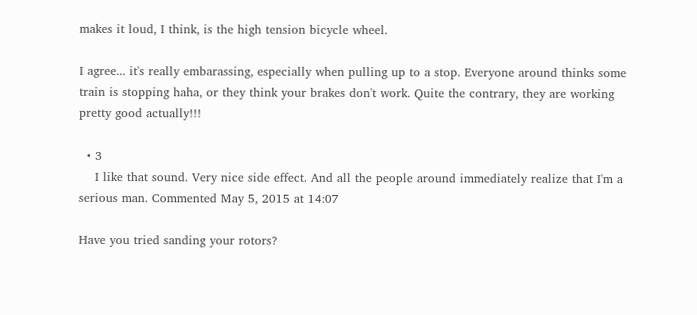makes it loud, I think, is the high tension bicycle wheel.

I agree... it's really embarassing, especially when pulling up to a stop. Everyone around thinks some train is stopping haha, or they think your brakes don't work. Quite the contrary, they are working pretty good actually!!!

  • 3
    I like that sound. Very nice side effect. And all the people around immediately realize that I'm a serious man. Commented May 5, 2015 at 14:07

Have you tried sanding your rotors?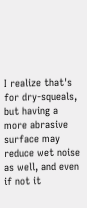I realize that's for dry-squeals, but having a more abrasive surface may reduce wet noise as well, and even if not it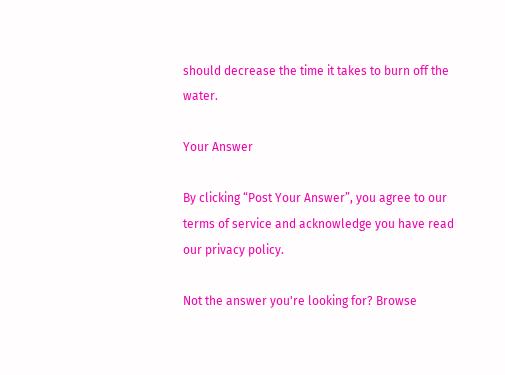should decrease the time it takes to burn off the water.

Your Answer

By clicking “Post Your Answer”, you agree to our terms of service and acknowledge you have read our privacy policy.

Not the answer you're looking for? Browse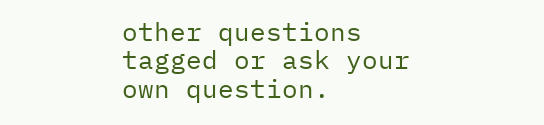other questions tagged or ask your own question.